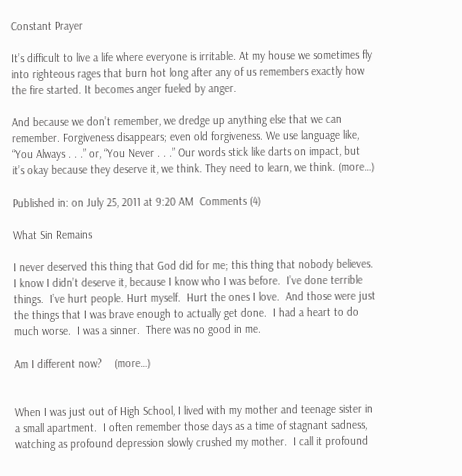Constant Prayer

It’s difficult to live a life where everyone is irritable. At my house we sometimes fly into righteous rages that burn hot long after any of us remembers exactly how the fire started. It becomes anger fueled by anger.

And because we don’t remember, we dredge up anything else that we can remember. Forgiveness disappears; even old forgiveness. We use language like, “You Always . . .” or, “You Never . . .” Our words stick like darts on impact, but it’s okay because they deserve it, we think. They need to learn, we think. (more…)

Published in: on July 25, 2011 at 9:20 AM  Comments (4)

What Sin Remains

I never deserved this thing that God did for me; this thing that nobody believes.  I know I didn’t deserve it, because I know who I was before.  I’ve done terrible things.  I’ve hurt people. Hurt myself.  Hurt the ones I love.  And those were just the things that I was brave enough to actually get done.  I had a heart to do much worse.  I was a sinner.  There was no good in me.

Am I different now?    (more…)


When I was just out of High School, I lived with my mother and teenage sister in a small apartment.  I often remember those days as a time of stagnant sadness, watching as profound depression slowly crushed my mother.  I call it profound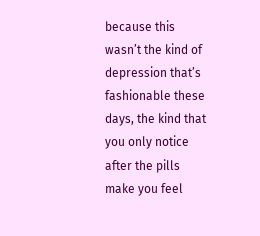because this wasn’t the kind of depression that’s fashionable these days, the kind that you only notice after the pills make you feel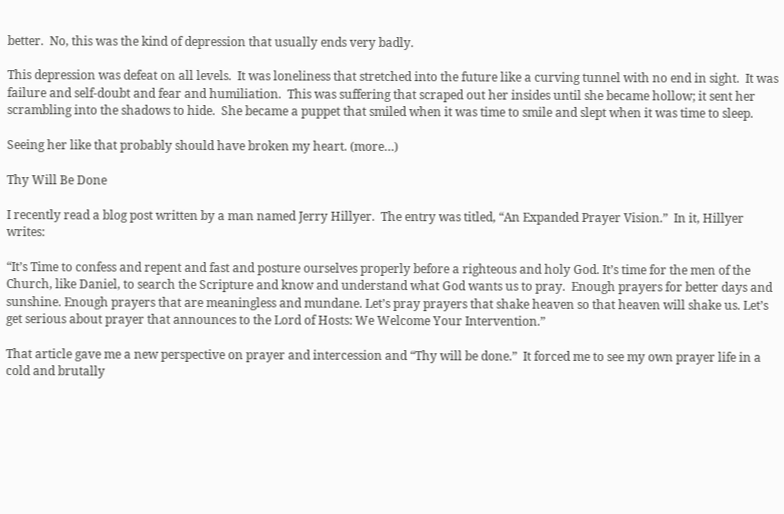better.  No, this was the kind of depression that usually ends very badly.

This depression was defeat on all levels.  It was loneliness that stretched into the future like a curving tunnel with no end in sight.  It was failure and self-doubt and fear and humiliation.  This was suffering that scraped out her insides until she became hollow; it sent her scrambling into the shadows to hide.  She became a puppet that smiled when it was time to smile and slept when it was time to sleep.

Seeing her like that probably should have broken my heart. (more…)

Thy Will Be Done

I recently read a blog post written by a man named Jerry Hillyer.  The entry was titled, “An Expanded Prayer Vision.”  In it, Hillyer writes:

“It’s Time to confess and repent and fast and posture ourselves properly before a righteous and holy God. It’s time for the men of the Church, like Daniel, to search the Scripture and know and understand what God wants us to pray.  Enough prayers for better days and sunshine. Enough prayers that are meaningless and mundane. Let’s pray prayers that shake heaven so that heaven will shake us. Let’s get serious about prayer that announces to the Lord of Hosts: We Welcome Your Intervention.”

That article gave me a new perspective on prayer and intercession and “Thy will be done.”  It forced me to see my own prayer life in a cold and brutally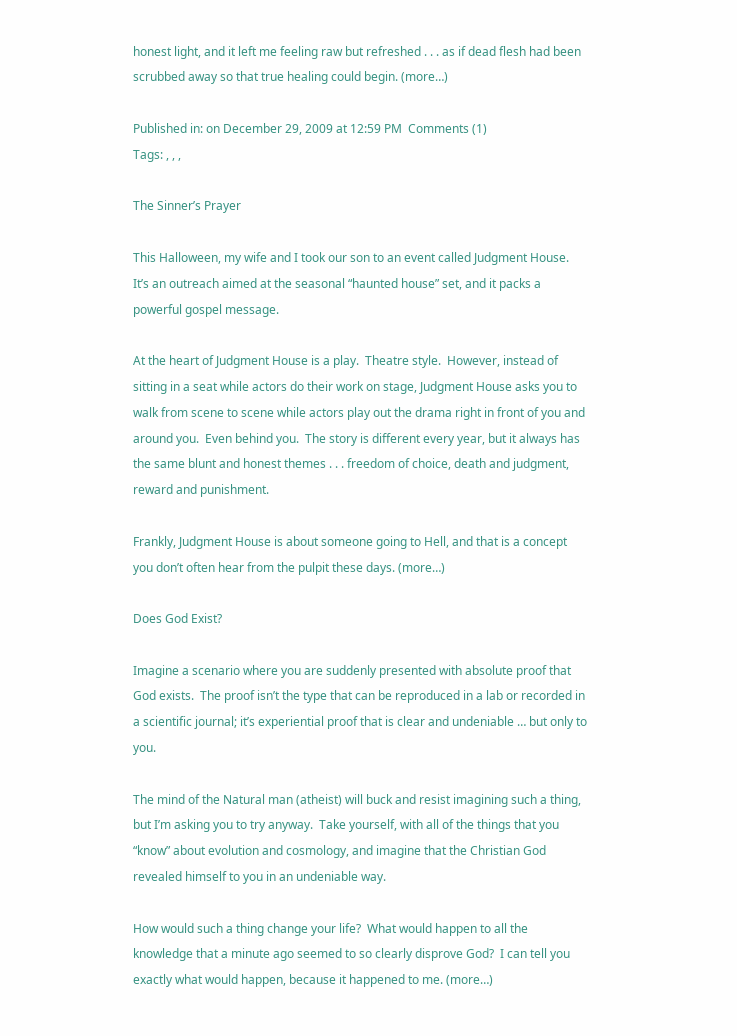honest light, and it left me feeling raw but refreshed . . . as if dead flesh had been scrubbed away so that true healing could begin. (more…)

Published in: on December 29, 2009 at 12:59 PM  Comments (1)
Tags: , , ,

The Sinner’s Prayer

This Halloween, my wife and I took our son to an event called Judgment House.  It’s an outreach aimed at the seasonal “haunted house” set, and it packs a powerful gospel message.

At the heart of Judgment House is a play.  Theatre style.  However, instead of sitting in a seat while actors do their work on stage, Judgment House asks you to walk from scene to scene while actors play out the drama right in front of you and around you.  Even behind you.  The story is different every year, but it always has the same blunt and honest themes . . . freedom of choice, death and judgment, reward and punishment.

Frankly, Judgment House is about someone going to Hell, and that is a concept you don’t often hear from the pulpit these days. (more…)

Does God Exist?

Imagine a scenario where you are suddenly presented with absolute proof that God exists.  The proof isn’t the type that can be reproduced in a lab or recorded in a scientific journal; it’s experiential proof that is clear and undeniable … but only to you.

The mind of the Natural man (atheist) will buck and resist imagining such a thing, but I’m asking you to try anyway.  Take yourself, with all of the things that you “know” about evolution and cosmology, and imagine that the Christian God revealed himself to you in an undeniable way.

How would such a thing change your life?  What would happen to all the knowledge that a minute ago seemed to so clearly disprove God?  I can tell you exactly what would happen, because it happened to me. (more…)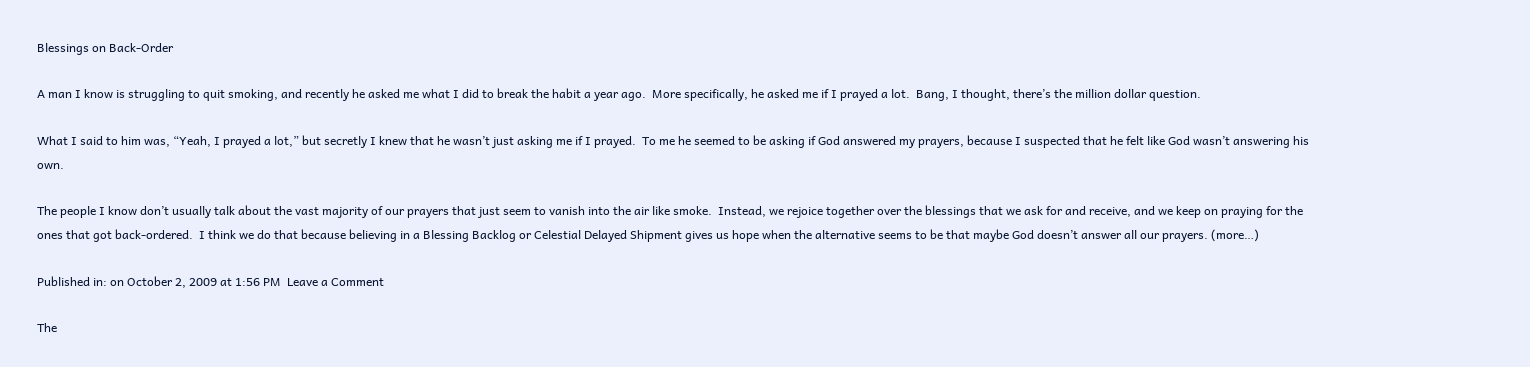Blessings on Back-Order

A man I know is struggling to quit smoking, and recently he asked me what I did to break the habit a year ago.  More specifically, he asked me if I prayed a lot.  Bang, I thought, there’s the million dollar question.

What I said to him was, “Yeah, I prayed a lot,” but secretly I knew that he wasn’t just asking me if I prayed.  To me he seemed to be asking if God answered my prayers, because I suspected that he felt like God wasn’t answering his own.

The people I know don’t usually talk about the vast majority of our prayers that just seem to vanish into the air like smoke.  Instead, we rejoice together over the blessings that we ask for and receive, and we keep on praying for the ones that got back-ordered.  I think we do that because believing in a Blessing Backlog or Celestial Delayed Shipment gives us hope when the alternative seems to be that maybe God doesn’t answer all our prayers. (more…)

Published in: on October 2, 2009 at 1:56 PM  Leave a Comment

The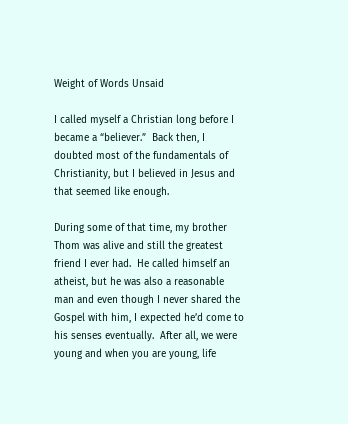Weight of Words Unsaid

I called myself a Christian long before I became a “believer.”  Back then, I doubted most of the fundamentals of Christianity, but I believed in Jesus and that seemed like enough.

During some of that time, my brother Thom was alive and still the greatest friend I ever had.  He called himself an atheist, but he was also a reasonable man and even though I never shared the Gospel with him, I expected he’d come to his senses eventually.  After all, we were young and when you are young, life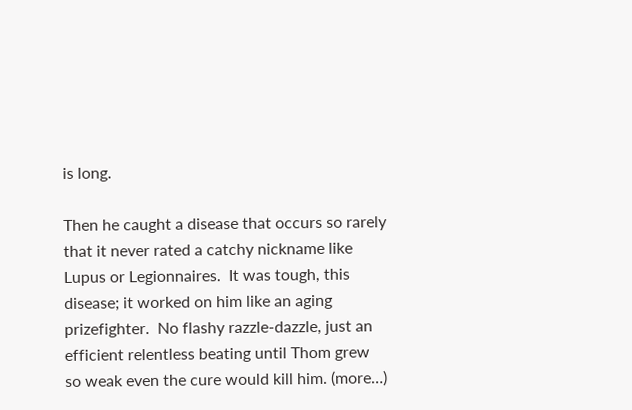is long.

Then he caught a disease that occurs so rarely that it never rated a catchy nickname like Lupus or Legionnaires.  It was tough, this disease; it worked on him like an aging prizefighter.  No flashy razzle-dazzle, just an efficient relentless beating until Thom grew so weak even the cure would kill him. (more…)